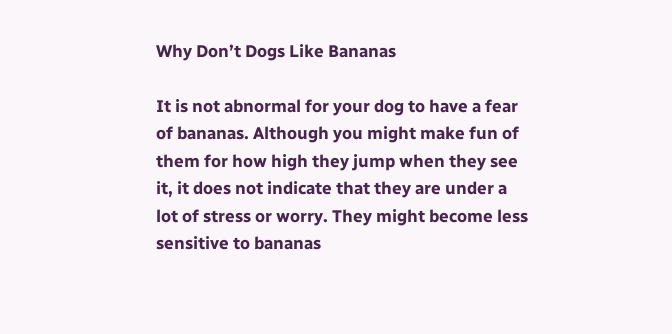Why Don’t Dogs Like Bananas

It is not abnormal for your dog to have a fear of bananas. Although you might make fun of them for how high they jump when they see it, it does not indicate that they are under a lot of stress or worry. They might become less sensitive to bananas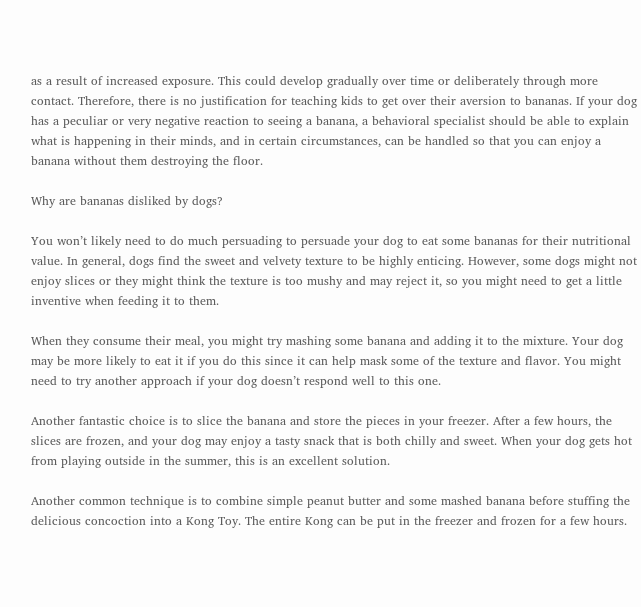as a result of increased exposure. This could develop gradually over time or deliberately through more contact. Therefore, there is no justification for teaching kids to get over their aversion to bananas. If your dog has a peculiar or very negative reaction to seeing a banana, a behavioral specialist should be able to explain what is happening in their minds, and in certain circumstances, can be handled so that you can enjoy a banana without them destroying the floor.

Why are bananas disliked by dogs?

You won’t likely need to do much persuading to persuade your dog to eat some bananas for their nutritional value. In general, dogs find the sweet and velvety texture to be highly enticing. However, some dogs might not enjoy slices or they might think the texture is too mushy and may reject it, so you might need to get a little inventive when feeding it to them.

When they consume their meal, you might try mashing some banana and adding it to the mixture. Your dog may be more likely to eat it if you do this since it can help mask some of the texture and flavor. You might need to try another approach if your dog doesn’t respond well to this one.

Another fantastic choice is to slice the banana and store the pieces in your freezer. After a few hours, the slices are frozen, and your dog may enjoy a tasty snack that is both chilly and sweet. When your dog gets hot from playing outside in the summer, this is an excellent solution.

Another common technique is to combine simple peanut butter and some mashed banana before stuffing the delicious concoction into a Kong Toy. The entire Kong can be put in the freezer and frozen for a few hours.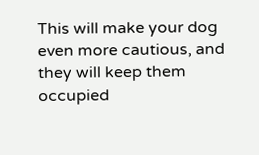This will make your dog even more cautious, and they will keep them occupied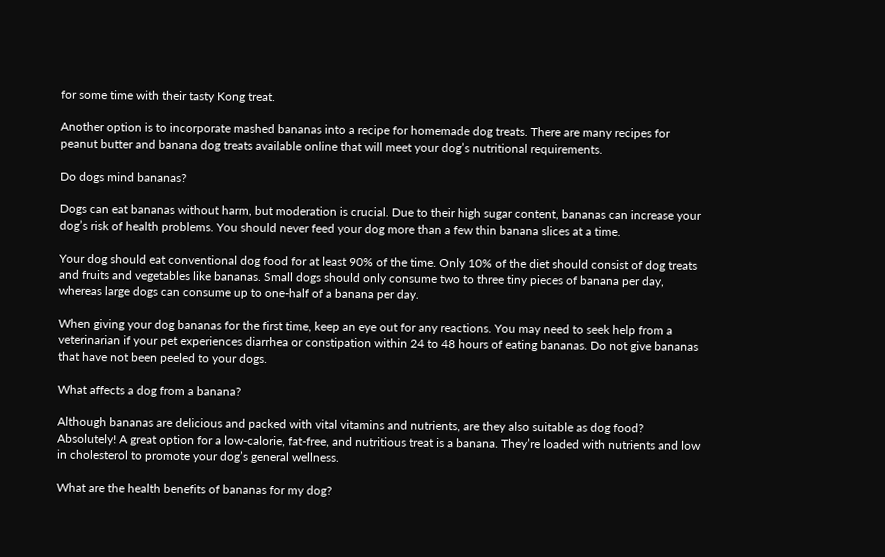for some time with their tasty Kong treat.

Another option is to incorporate mashed bananas into a recipe for homemade dog treats. There are many recipes for peanut butter and banana dog treats available online that will meet your dog’s nutritional requirements.

Do dogs mind bananas?

Dogs can eat bananas without harm, but moderation is crucial. Due to their high sugar content, bananas can increase your dog’s risk of health problems. You should never feed your dog more than a few thin banana slices at a time.

Your dog should eat conventional dog food for at least 90% of the time. Only 10% of the diet should consist of dog treats and fruits and vegetables like bananas. Small dogs should only consume two to three tiny pieces of banana per day, whereas large dogs can consume up to one-half of a banana per day.

When giving your dog bananas for the first time, keep an eye out for any reactions. You may need to seek help from a veterinarian if your pet experiences diarrhea or constipation within 24 to 48 hours of eating bananas. Do not give bananas that have not been peeled to your dogs.

What affects a dog from a banana?

Although bananas are delicious and packed with vital vitamins and nutrients, are they also suitable as dog food? Absolutely! A great option for a low-calorie, fat-free, and nutritious treat is a banana. They’re loaded with nutrients and low in cholesterol to promote your dog’s general wellness.

What are the health benefits of bananas for my dog?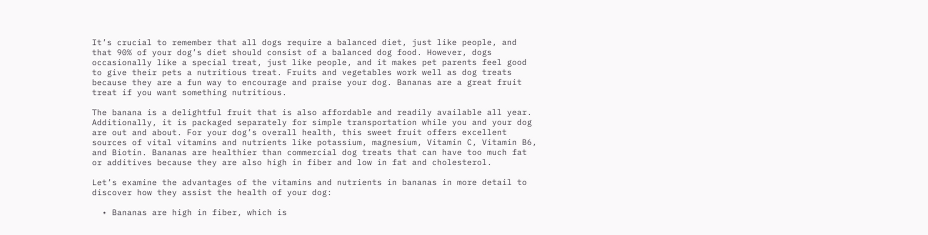It’s crucial to remember that all dogs require a balanced diet, just like people, and that 90% of your dog’s diet should consist of a balanced dog food. However, dogs occasionally like a special treat, just like people, and it makes pet parents feel good to give their pets a nutritious treat. Fruits and vegetables work well as dog treats because they are a fun way to encourage and praise your dog. Bananas are a great fruit treat if you want something nutritious.

The banana is a delightful fruit that is also affordable and readily available all year. Additionally, it is packaged separately for simple transportation while you and your dog are out and about. For your dog’s overall health, this sweet fruit offers excellent sources of vital vitamins and nutrients like potassium, magnesium, Vitamin C, Vitamin B6, and Biotin. Bananas are healthier than commercial dog treats that can have too much fat or additives because they are also high in fiber and low in fat and cholesterol.

Let’s examine the advantages of the vitamins and nutrients in bananas in more detail to discover how they assist the health of your dog:

  • Bananas are high in fiber, which is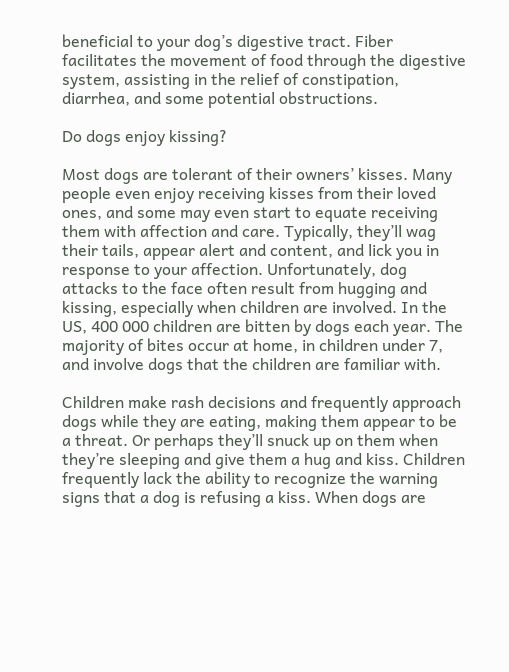beneficial to your dog’s digestive tract. Fiber facilitates the movement of food through the digestive system, assisting in the relief of constipation, diarrhea, and some potential obstructions.

Do dogs enjoy kissing?

Most dogs are tolerant of their owners’ kisses. Many people even enjoy receiving kisses from their loved ones, and some may even start to equate receiving them with affection and care. Typically, they’ll wag their tails, appear alert and content, and lick you in response to your affection. Unfortunately, dog attacks to the face often result from hugging and kissing, especially when children are involved. In the US, 400 000 children are bitten by dogs each year. The majority of bites occur at home, in children under 7, and involve dogs that the children are familiar with.

Children make rash decisions and frequently approach dogs while they are eating, making them appear to be a threat. Or perhaps they’ll snuck up on them when they’re sleeping and give them a hug and kiss. Children frequently lack the ability to recognize the warning signs that a dog is refusing a kiss. When dogs are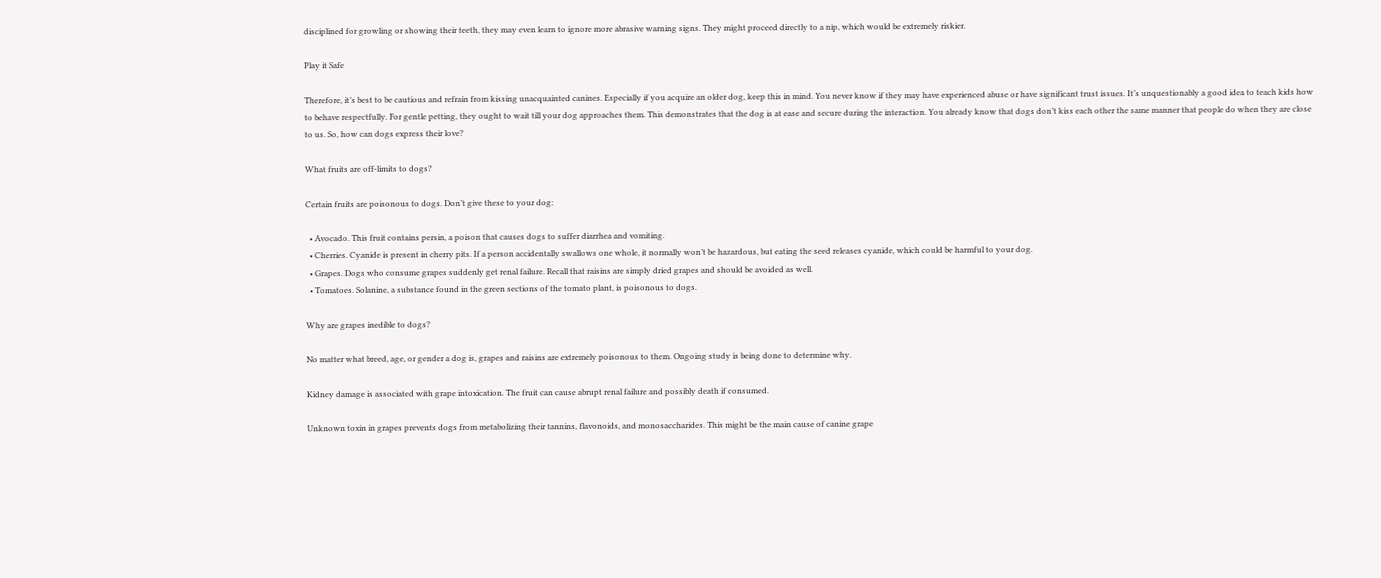disciplined for growling or showing their teeth, they may even learn to ignore more abrasive warning signs. They might proceed directly to a nip, which would be extremely riskier.

Play it Safe

Therefore, it’s best to be cautious and refrain from kissing unacquainted canines. Especially if you acquire an older dog, keep this in mind. You never know if they may have experienced abuse or have significant trust issues. It’s unquestionably a good idea to teach kids how to behave respectfully. For gentle petting, they ought to wait till your dog approaches them. This demonstrates that the dog is at ease and secure during the interaction. You already know that dogs don’t kiss each other the same manner that people do when they are close to us. So, how can dogs express their love?

What fruits are off-limits to dogs?

Certain fruits are poisonous to dogs. Don’t give these to your dog:

  • Avocado. This fruit contains persin, a poison that causes dogs to suffer diarrhea and vomiting.
  • Cherries. Cyanide is present in cherry pits. If a person accidentally swallows one whole, it normally won’t be hazardous, but eating the seed releases cyanide, which could be harmful to your dog.
  • Grapes. Dogs who consume grapes suddenly get renal failure. Recall that raisins are simply dried grapes and should be avoided as well.
  • Tomatoes. Solanine, a substance found in the green sections of the tomato plant, is poisonous to dogs.

Why are grapes inedible to dogs?

No matter what breed, age, or gender a dog is, grapes and raisins are extremely poisonous to them. Ongoing study is being done to determine why.

Kidney damage is associated with grape intoxication. The fruit can cause abrupt renal failure and possibly death if consumed.

Unknown toxin in grapes prevents dogs from metabolizing their tannins, flavonoids, and monosaccharides. This might be the main cause of canine grape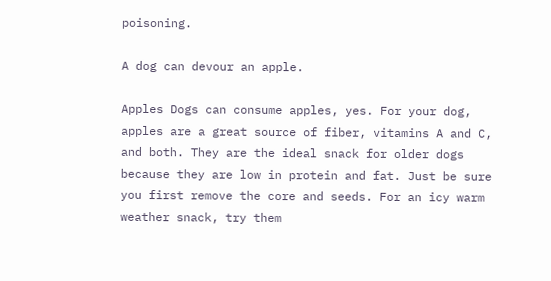poisoning.

A dog can devour an apple.

Apples Dogs can consume apples, yes. For your dog, apples are a great source of fiber, vitamins A and C, and both. They are the ideal snack for older dogs because they are low in protein and fat. Just be sure you first remove the core and seeds. For an icy warm weather snack, try them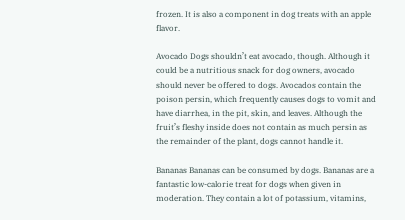frozen. It is also a component in dog treats with an apple flavor.

Avocado Dogs shouldn’t eat avocado, though. Although it could be a nutritious snack for dog owners, avocado should never be offered to dogs. Avocados contain the poison persin, which frequently causes dogs to vomit and have diarrhea, in the pit, skin, and leaves. Although the fruit’s fleshy inside does not contain as much persin as the remainder of the plant, dogs cannot handle it.

Bananas Bananas can be consumed by dogs. Bananas are a fantastic low-calorie treat for dogs when given in moderation. They contain a lot of potassium, vitamins,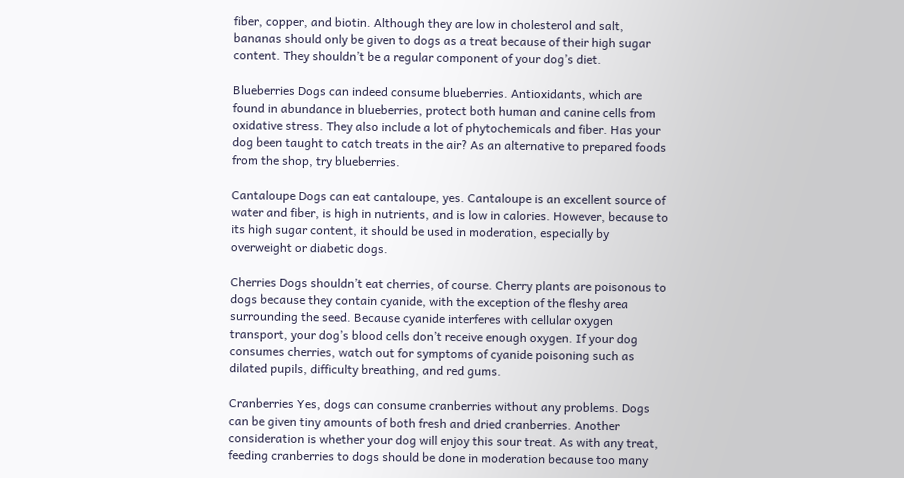fiber, copper, and biotin. Although they are low in cholesterol and salt, bananas should only be given to dogs as a treat because of their high sugar content. They shouldn’t be a regular component of your dog’s diet.

Blueberries Dogs can indeed consume blueberries. Antioxidants, which are found in abundance in blueberries, protect both human and canine cells from oxidative stress. They also include a lot of phytochemicals and fiber. Has your dog been taught to catch treats in the air? As an alternative to prepared foods from the shop, try blueberries.

Cantaloupe Dogs can eat cantaloupe, yes. Cantaloupe is an excellent source of water and fiber, is high in nutrients, and is low in calories. However, because to its high sugar content, it should be used in moderation, especially by overweight or diabetic dogs.

Cherries Dogs shouldn’t eat cherries, of course. Cherry plants are poisonous to dogs because they contain cyanide, with the exception of the fleshy area surrounding the seed. Because cyanide interferes with cellular oxygen transport, your dog’s blood cells don’t receive enough oxygen. If your dog consumes cherries, watch out for symptoms of cyanide poisoning such as dilated pupils, difficulty breathing, and red gums.

Cranberries Yes, dogs can consume cranberries without any problems. Dogs can be given tiny amounts of both fresh and dried cranberries. Another consideration is whether your dog will enjoy this sour treat. As with any treat, feeding cranberries to dogs should be done in moderation because too many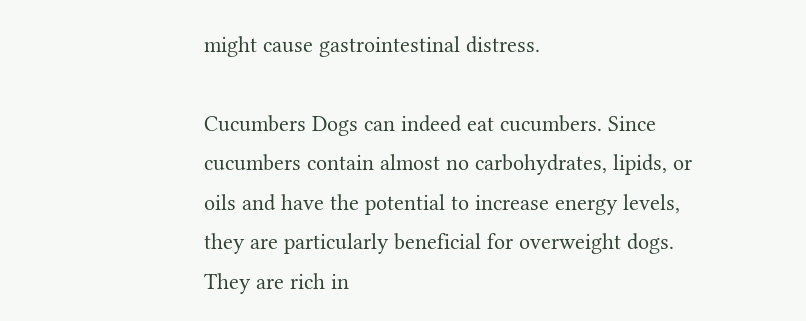might cause gastrointestinal distress.

Cucumbers Dogs can indeed eat cucumbers. Since cucumbers contain almost no carbohydrates, lipids, or oils and have the potential to increase energy levels, they are particularly beneficial for overweight dogs. They are rich in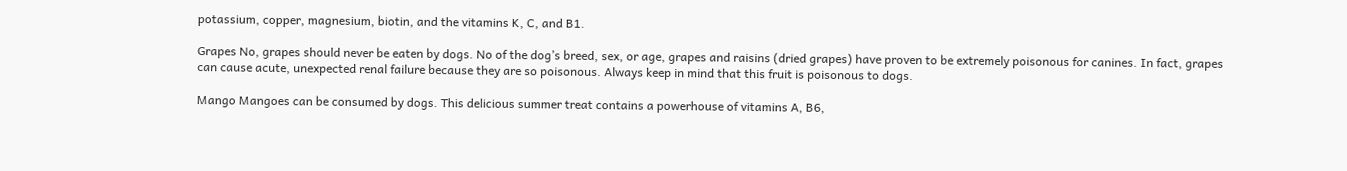potassium, copper, magnesium, biotin, and the vitamins K, C, and B1.

Grapes No, grapes should never be eaten by dogs. No of the dog’s breed, sex, or age, grapes and raisins (dried grapes) have proven to be extremely poisonous for canines. In fact, grapes can cause acute, unexpected renal failure because they are so poisonous. Always keep in mind that this fruit is poisonous to dogs.

Mango Mangoes can be consumed by dogs. This delicious summer treat contains a powerhouse of vitamins A, B6,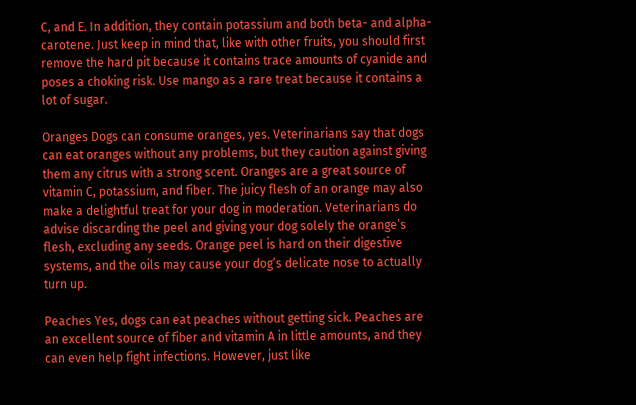C, and E. In addition, they contain potassium and both beta- and alpha-carotene. Just keep in mind that, like with other fruits, you should first remove the hard pit because it contains trace amounts of cyanide and poses a choking risk. Use mango as a rare treat because it contains a lot of sugar.

Oranges Dogs can consume oranges, yes. Veterinarians say that dogs can eat oranges without any problems, but they caution against giving them any citrus with a strong scent. Oranges are a great source of vitamin C, potassium, and fiber. The juicy flesh of an orange may also make a delightful treat for your dog in moderation. Veterinarians do advise discarding the peel and giving your dog solely the orange’s flesh, excluding any seeds. Orange peel is hard on their digestive systems, and the oils may cause your dog’s delicate nose to actually turn up.

Peaches Yes, dogs can eat peaches without getting sick. Peaches are an excellent source of fiber and vitamin A in little amounts, and they can even help fight infections. However, just like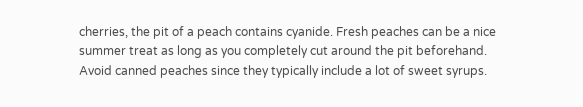cherries, the pit of a peach contains cyanide. Fresh peaches can be a nice summer treat as long as you completely cut around the pit beforehand. Avoid canned peaches since they typically include a lot of sweet syrups.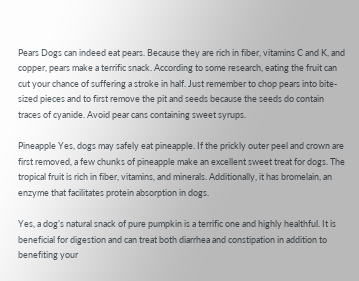Pears Dogs can indeed eat pears. Because they are rich in fiber, vitamins C and K, and copper, pears make a terrific snack. According to some research, eating the fruit can cut your chance of suffering a stroke in half. Just remember to chop pears into bite-sized pieces and to first remove the pit and seeds because the seeds do contain traces of cyanide. Avoid pear cans containing sweet syrups.

Pineapple Yes, dogs may safely eat pineapple. If the prickly outer peel and crown are first removed, a few chunks of pineapple make an excellent sweet treat for dogs. The tropical fruit is rich in fiber, vitamins, and minerals. Additionally, it has bromelain, an enzyme that facilitates protein absorption in dogs.

Yes, a dog’s natural snack of pure pumpkin is a terrific one and highly healthful. It is beneficial for digestion and can treat both diarrhea and constipation in addition to benefiting your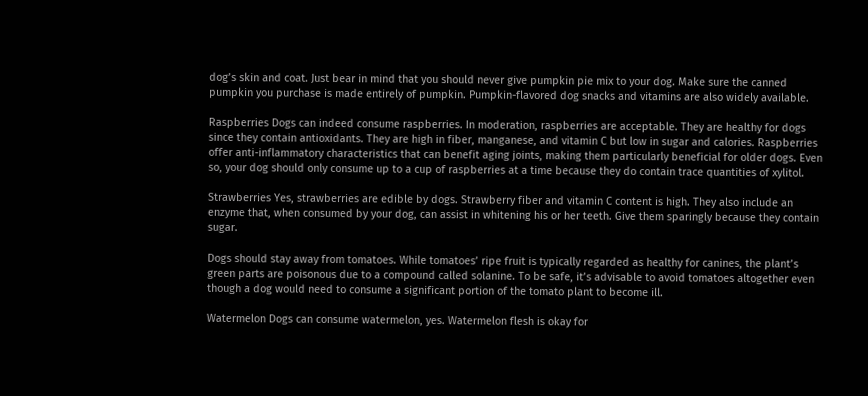dog’s skin and coat. Just bear in mind that you should never give pumpkin pie mix to your dog. Make sure the canned pumpkin you purchase is made entirely of pumpkin. Pumpkin-flavored dog snacks and vitamins are also widely available.

Raspberries Dogs can indeed consume raspberries. In moderation, raspberries are acceptable. They are healthy for dogs since they contain antioxidants. They are high in fiber, manganese, and vitamin C but low in sugar and calories. Raspberries offer anti-inflammatory characteristics that can benefit aging joints, making them particularly beneficial for older dogs. Even so, your dog should only consume up to a cup of raspberries at a time because they do contain trace quantities of xylitol.

Strawberries Yes, strawberries are edible by dogs. Strawberry fiber and vitamin C content is high. They also include an enzyme that, when consumed by your dog, can assist in whitening his or her teeth. Give them sparingly because they contain sugar.

Dogs should stay away from tomatoes. While tomatoes’ ripe fruit is typically regarded as healthy for canines, the plant’s green parts are poisonous due to a compound called solanine. To be safe, it’s advisable to avoid tomatoes altogether even though a dog would need to consume a significant portion of the tomato plant to become ill.

Watermelon Dogs can consume watermelon, yes. Watermelon flesh is okay for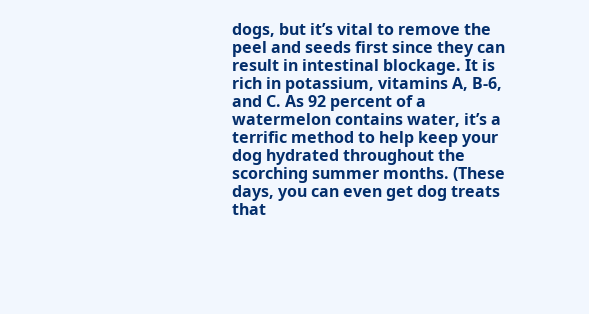dogs, but it’s vital to remove the peel and seeds first since they can result in intestinal blockage. It is rich in potassium, vitamins A, B-6, and C. As 92 percent of a watermelon contains water, it’s a terrific method to help keep your dog hydrated throughout the scorching summer months. (These days, you can even get dog treats that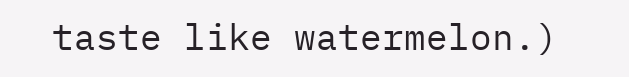taste like watermelon.)